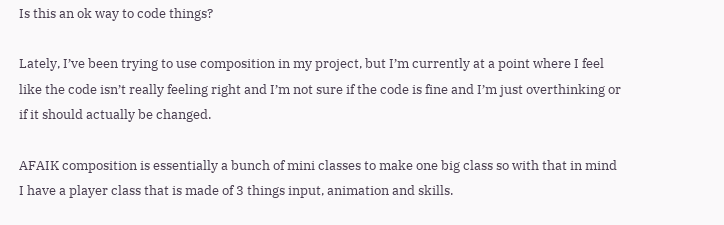Is this an ok way to code things?

Lately, I’ve been trying to use composition in my project, but I’m currently at a point where I feel like the code isn’t really feeling right and I’m not sure if the code is fine and I’m just overthinking or if it should actually be changed.

AFAIK composition is essentially a bunch of mini classes to make one big class so with that in mind I have a player class that is made of 3 things input, animation and skills.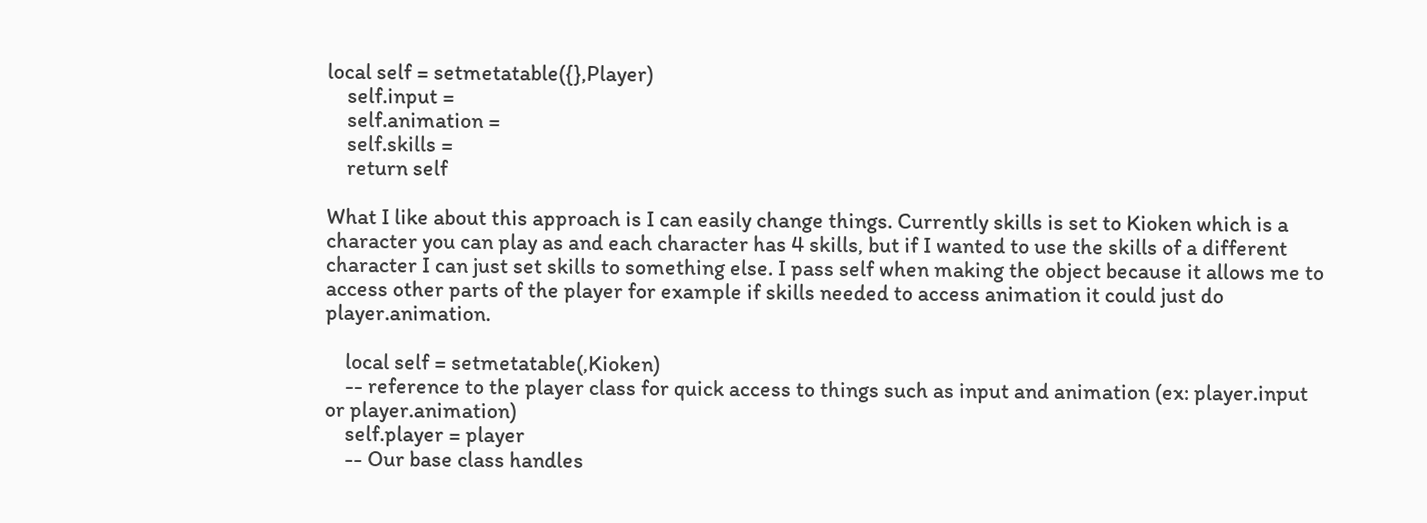local self = setmetatable({},Player)
    self.input =
    self.animation =
    self.skills =
    return self

What I like about this approach is I can easily change things. Currently skills is set to Kioken which is a character you can play as and each character has 4 skills, but if I wanted to use the skills of a different character I can just set skills to something else. I pass self when making the object because it allows me to access other parts of the player for example if skills needed to access animation it could just do player.animation.

    local self = setmetatable(,Kioken)
    -- reference to the player class for quick access to things such as input and animation (ex: player.input or player.animation)
    self.player = player
    -- Our base class handles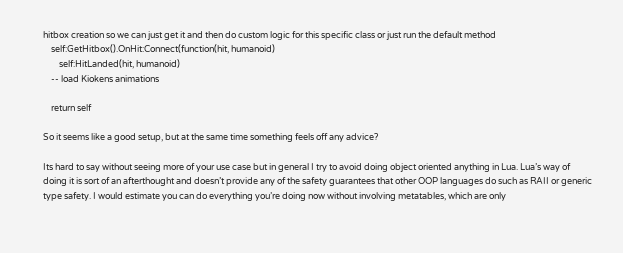hitbox creation so we can just get it and then do custom logic for this specific class or just run the default method
    self:GetHitbox().OnHit:Connect(function(hit, humanoid)
        self:HitLanded(hit, humanoid)
    -- load Kiokens animations

    return self

So it seems like a good setup, but at the same time something feels off any advice?

Its hard to say without seeing more of your use case but in general I try to avoid doing object oriented anything in Lua. Lua’s way of doing it is sort of an afterthought and doesn’t provide any of the safety guarantees that other OOP languages do such as RAII or generic type safety. I would estimate you can do everything you’re doing now without involving metatables, which are only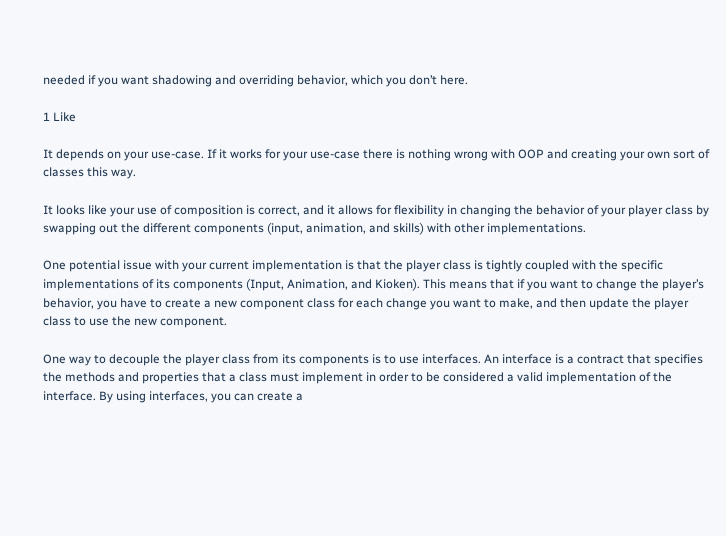needed if you want shadowing and overriding behavior, which you don’t here.

1 Like

It depends on your use-case. If it works for your use-case there is nothing wrong with OOP and creating your own sort of classes this way.

It looks like your use of composition is correct, and it allows for flexibility in changing the behavior of your player class by swapping out the different components (input, animation, and skills) with other implementations.

One potential issue with your current implementation is that the player class is tightly coupled with the specific implementations of its components (Input, Animation, and Kioken). This means that if you want to change the player’s behavior, you have to create a new component class for each change you want to make, and then update the player class to use the new component.

One way to decouple the player class from its components is to use interfaces. An interface is a contract that specifies the methods and properties that a class must implement in order to be considered a valid implementation of the interface. By using interfaces, you can create a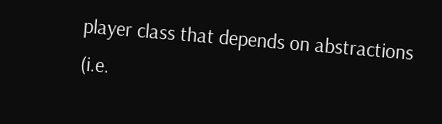player class that depends on abstractions (i.e.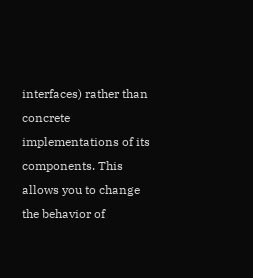interfaces) rather than concrete implementations of its components. This allows you to change the behavior of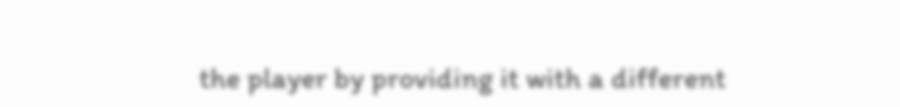the player by providing it with a different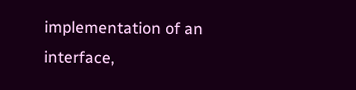implementation of an interface,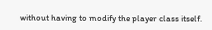without having to modify the player class itself.